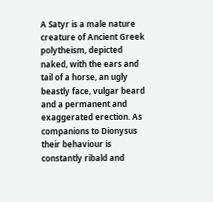A Satyr is a male nature creature of Ancient Greek polytheism, depicted naked, with the ears and tail of a horse, an ugly beastly face, vulgar beard and a permanent and exaggerated erection. As companions to Dionysus their behaviour is constantly ribald and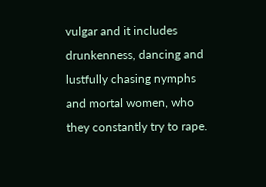vulgar and it includes drunkenness, dancing and lustfully chasing nymphs and mortal women, who they constantly try to rape.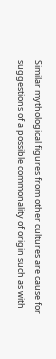Similar mythological figures from other cultures are cause for suggestions of a possible commonality of origin such as with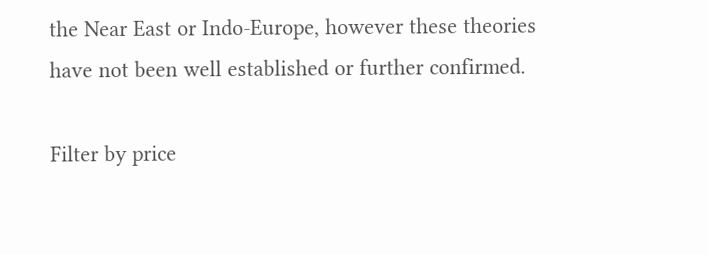the Near East or Indo-Europe, however these theories have not been well established or further confirmed.

Filter by price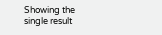Showing the single result